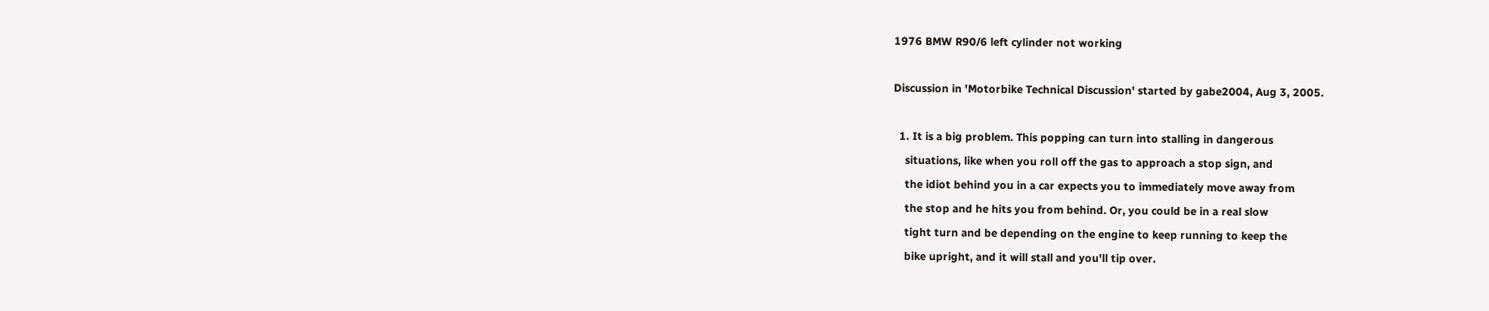1976 BMW R90/6 left cylinder not working

Discussion in 'Motorbike Technical Discussion' started by gabe2004, Aug 3, 2005.

  1. It is a big problem. This popping can turn into stalling in dangerous
    situations, like when you roll off the gas to approach a stop sign, and
    the idiot behind you in a car expects you to immediately move away from
    the stop and he hits you from behind. Or, you could be in a real slow
    tight turn and be depending on the engine to keep running to keep the
    bike upright, and it will stall and you'll tip over.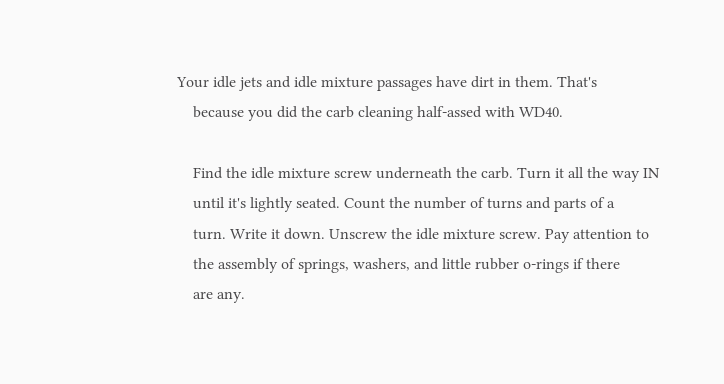Your idle jets and idle mixture passages have dirt in them. That's
    because you did the carb cleaning half-assed with WD40.

    Find the idle mixture screw underneath the carb. Turn it all the way IN
    until it's lightly seated. Count the number of turns and parts of a
    turn. Write it down. Unscrew the idle mixture screw. Pay attention to
    the assembly of springs, washers, and little rubber o-rings if there
    are any.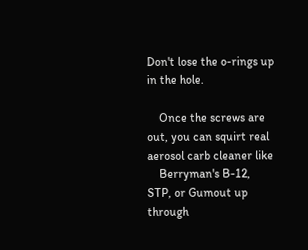Don't lose the o-rings up in the hole.

    Once the screws are out, you can squirt real aerosol carb cleaner like
    Berryman's B-12, STP, or Gumout up through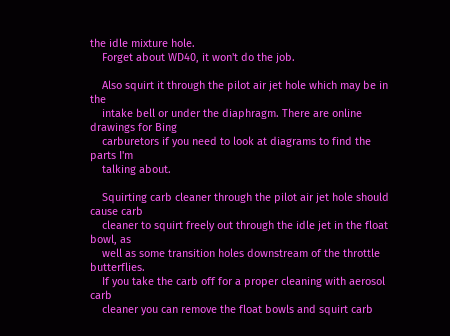the idle mixture hole.
    Forget about WD40, it won't do the job.

    Also squirt it through the pilot air jet hole which may be in the
    intake bell or under the diaphragm. There are online drawings for Bing
    carburetors if you need to look at diagrams to find the parts I'm
    talking about.

    Squirting carb cleaner through the pilot air jet hole should cause carb
    cleaner to squirt freely out through the idle jet in the float bowl, as
    well as some transition holes downstream of the throttle butterflies.
    If you take the carb off for a proper cleaning with aerosol carb
    cleaner you can remove the float bowls and squirt carb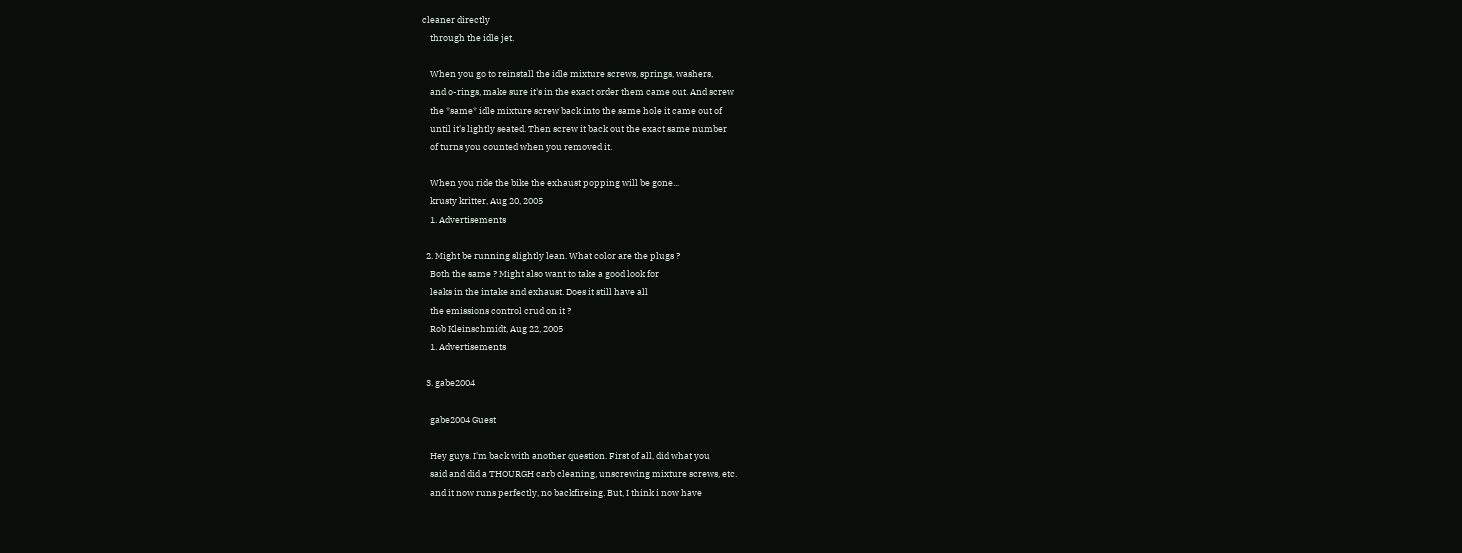cleaner directly
    through the idle jet.

    When you go to reinstall the idle mixture screws, springs, washers,
    and o-rings, make sure it's in the exact order them came out. And screw
    the *same* idle mixture screw back into the same hole it came out of
    until it's lightly seated. Then screw it back out the exact same number
    of turns you counted when you removed it.

    When you ride the bike the exhaust popping will be gone...
    krusty kritter, Aug 20, 2005
    1. Advertisements

  2. Might be running slightly lean. What color are the plugs ?
    Both the same ? Might also want to take a good look for
    leaks in the intake and exhaust. Does it still have all
    the emissions control crud on it ?
    Rob Kleinschmidt, Aug 22, 2005
    1. Advertisements

  3. gabe2004

    gabe2004 Guest

    Hey guys. I'm back with another question. First of all, did what you
    said and did a THOURGH carb cleaning, unscrewing mixture screws, etc.
    and it now runs perfectly, no backfireing. But, I think i now have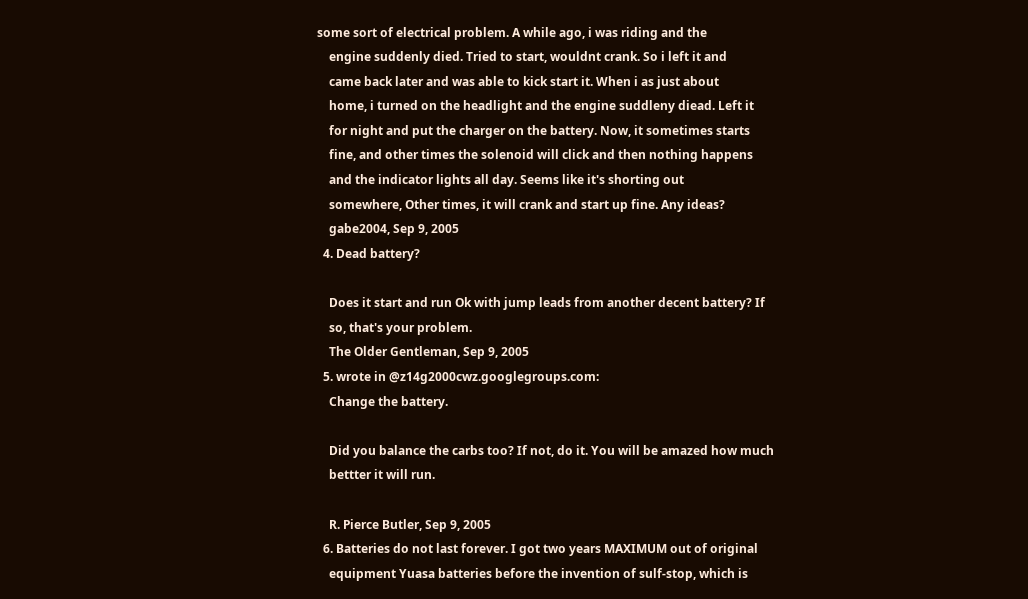some sort of electrical problem. A while ago, i was riding and the
    engine suddenly died. Tried to start, wouldnt crank. So i left it and
    came back later and was able to kick start it. When i as just about
    home, i turned on the headlight and the engine suddleny diead. Left it
    for night and put the charger on the battery. Now, it sometimes starts
    fine, and other times the solenoid will click and then nothing happens
    and the indicator lights all day. Seems like it's shorting out
    somewhere, Other times, it will crank and start up fine. Any ideas?
    gabe2004, Sep 9, 2005
  4. Dead battery?

    Does it start and run Ok with jump leads from another decent battery? If
    so, that's your problem.
    The Older Gentleman, Sep 9, 2005
  5. wrote in @z14g2000cwz.googlegroups.com:
    Change the battery.

    Did you balance the carbs too? If not, do it. You will be amazed how much
    bettter it will run.

    R. Pierce Butler, Sep 9, 2005
  6. Batteries do not last forever. I got two years MAXIMUM out of original
    equipment Yuasa batteries before the invention of sulf-stop, which is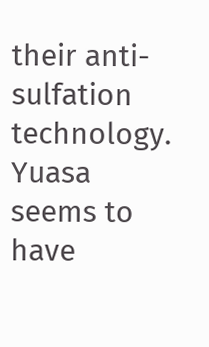their anti-sulfation technology. Yuasa seems to have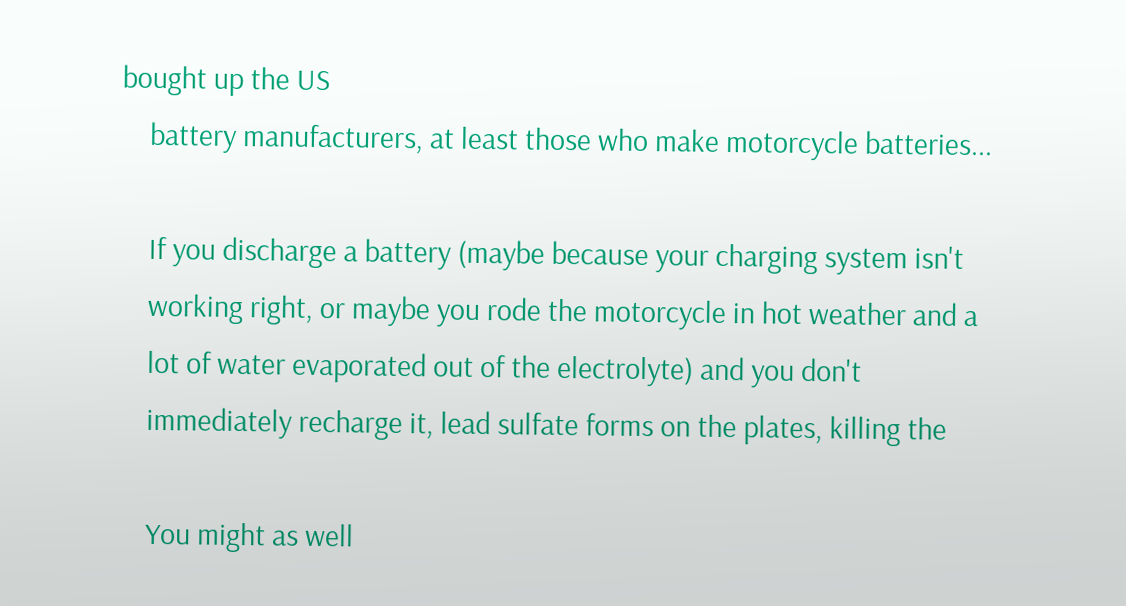bought up the US
    battery manufacturers, at least those who make motorcycle batteries...

    If you discharge a battery (maybe because your charging system isn't
    working right, or maybe you rode the motorcycle in hot weather and a
    lot of water evaporated out of the electrolyte) and you don't
    immediately recharge it, lead sulfate forms on the plates, killing the

    You might as well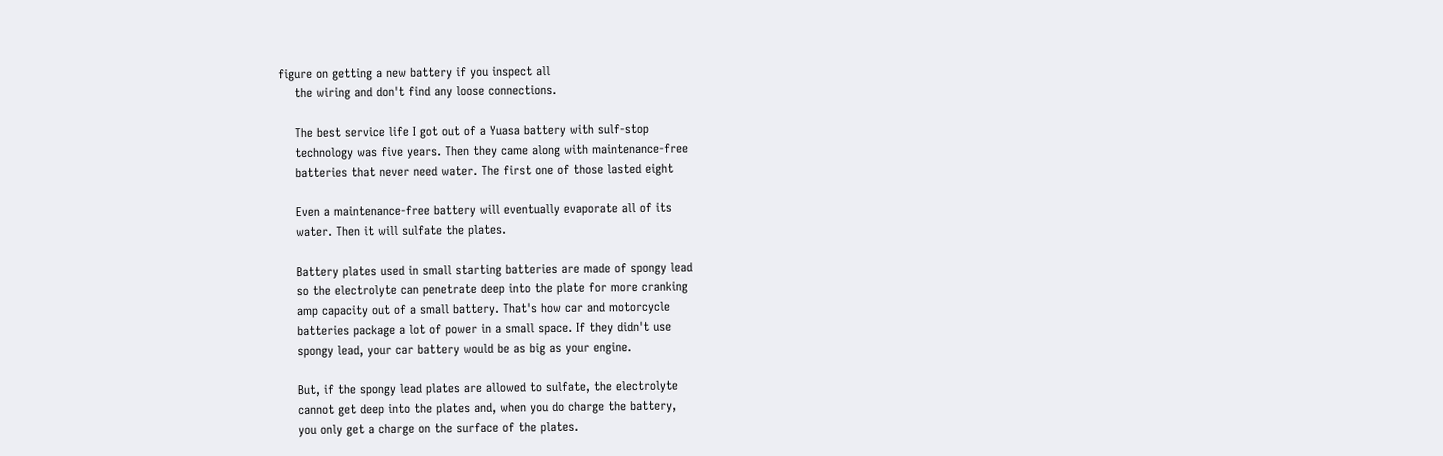figure on getting a new battery if you inspect all
    the wiring and don't find any loose connections.

    The best service life I got out of a Yuasa battery with sulf-stop
    technology was five years. Then they came along with maintenance-free
    batteries that never need water. The first one of those lasted eight

    Even a maintenance-free battery will eventually evaporate all of its
    water. Then it will sulfate the plates.

    Battery plates used in small starting batteries are made of spongy lead
    so the electrolyte can penetrate deep into the plate for more cranking
    amp capacity out of a small battery. That's how car and motorcycle
    batteries package a lot of power in a small space. If they didn't use
    spongy lead, your car battery would be as big as your engine.

    But, if the spongy lead plates are allowed to sulfate, the electrolyte
    cannot get deep into the plates and, when you do charge the battery,
    you only get a charge on the surface of the plates.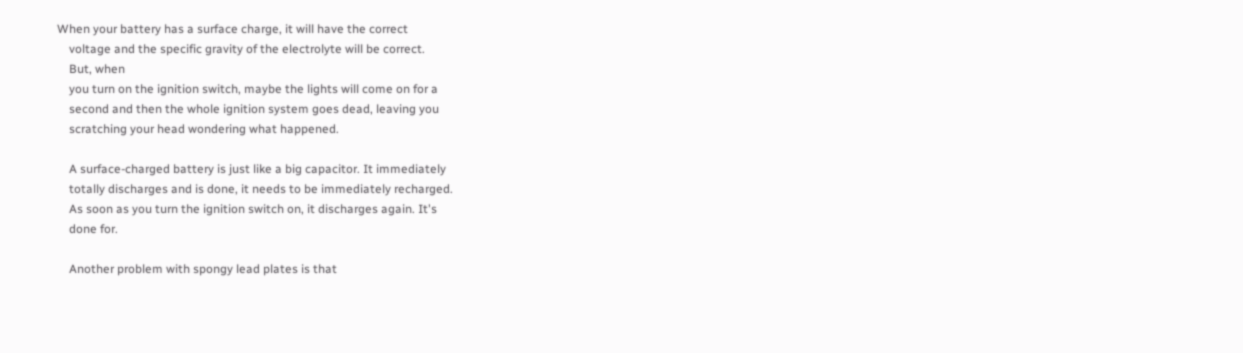When your battery has a surface charge, it will have the correct
    voltage and the specific gravity of the electrolyte will be correct.
    But, when
    you turn on the ignition switch, maybe the lights will come on for a
    second and then the whole ignition system goes dead, leaving you
    scratching your head wondering what happened.

    A surface-charged battery is just like a big capacitor. It immediately
    totally discharges and is done, it needs to be immediately recharged.
    As soon as you turn the ignition switch on, it discharges again. It's
    done for.

    Another problem with spongy lead plates is that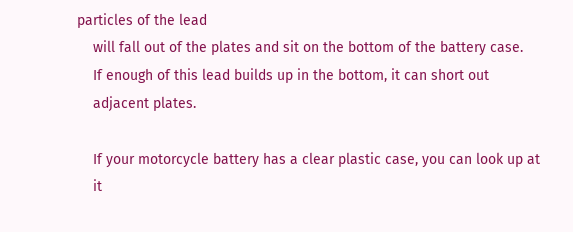particles of the lead
    will fall out of the plates and sit on the bottom of the battery case.
    If enough of this lead builds up in the bottom, it can short out
    adjacent plates.

    If your motorcycle battery has a clear plastic case, you can look up at
    it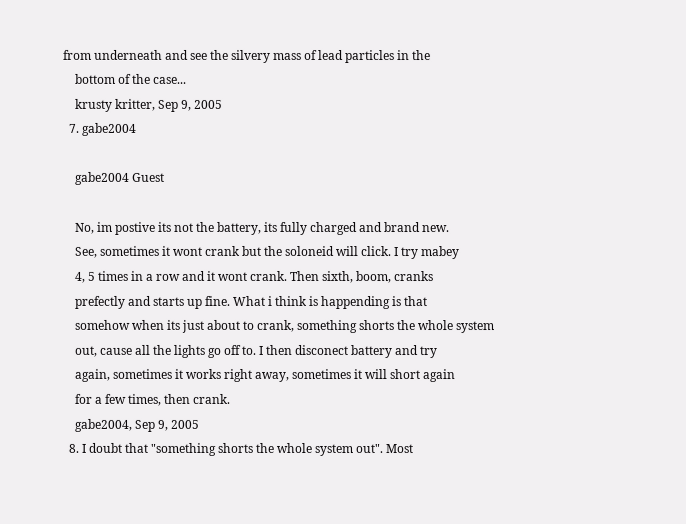from underneath and see the silvery mass of lead particles in the
    bottom of the case...
    krusty kritter, Sep 9, 2005
  7. gabe2004

    gabe2004 Guest

    No, im postive its not the battery, its fully charged and brand new.
    See, sometimes it wont crank but the soloneid will click. I try mabey
    4, 5 times in a row and it wont crank. Then sixth, boom, cranks
    prefectly and starts up fine. What i think is happending is that
    somehow when its just about to crank, something shorts the whole system
    out, cause all the lights go off to. I then disconect battery and try
    again, sometimes it works right away, sometimes it will short again
    for a few times, then crank.
    gabe2004, Sep 9, 2005
  8. I doubt that "something shorts the whole system out". Most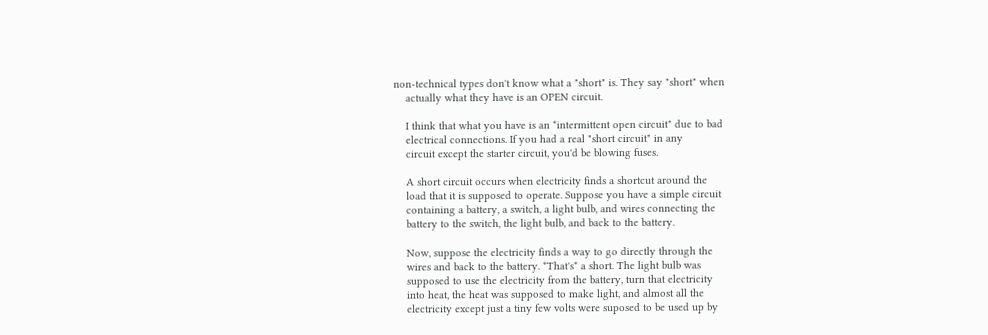non-technical types don't know what a "short" is. They say "short" when
    actually what they have is an OPEN circuit.

    I think that what you have is an *intermittent open circuit" due to bad
    electrical connections. If you had a real "short circuit" in any
    circuit except the starter circuit, you'd be blowing fuses.

    A short circuit occurs when electricity finds a shortcut around the
    load that it is supposed to operate. Suppose you have a simple circuit
    containing a battery, a switch, a light bulb, and wires connecting the
    battery to the switch, the light bulb, and back to the battery.

    Now, suppose the electricity finds a way to go directly through the
    wires and back to the battery. *That's* a short. The light bulb was
    supposed to use the electricity from the battery, turn that electricity
    into heat, the heat was supposed to make light, and almost all the
    electricity except just a tiny few volts were suposed to be used up by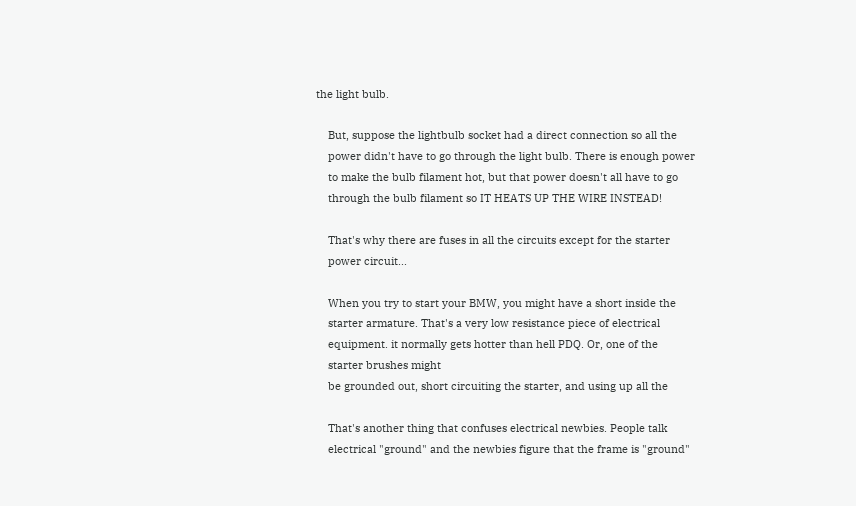the light bulb.

    But, suppose the lightbulb socket had a direct connection so all the
    power didn't have to go through the light bulb. There is enough power
    to make the bulb filament hot, but that power doesn't all have to go
    through the bulb filament so IT HEATS UP THE WIRE INSTEAD!

    That's why there are fuses in all the circuits except for the starter
    power circuit...

    When you try to start your BMW, you might have a short inside the
    starter armature. That's a very low resistance piece of electrical
    equipment. it normally gets hotter than hell PDQ. Or, one of the
    starter brushes might
    be grounded out, short circuiting the starter, and using up all the

    That's another thing that confuses electrical newbies. People talk
    electrical "ground" and the newbies figure that the frame is "ground"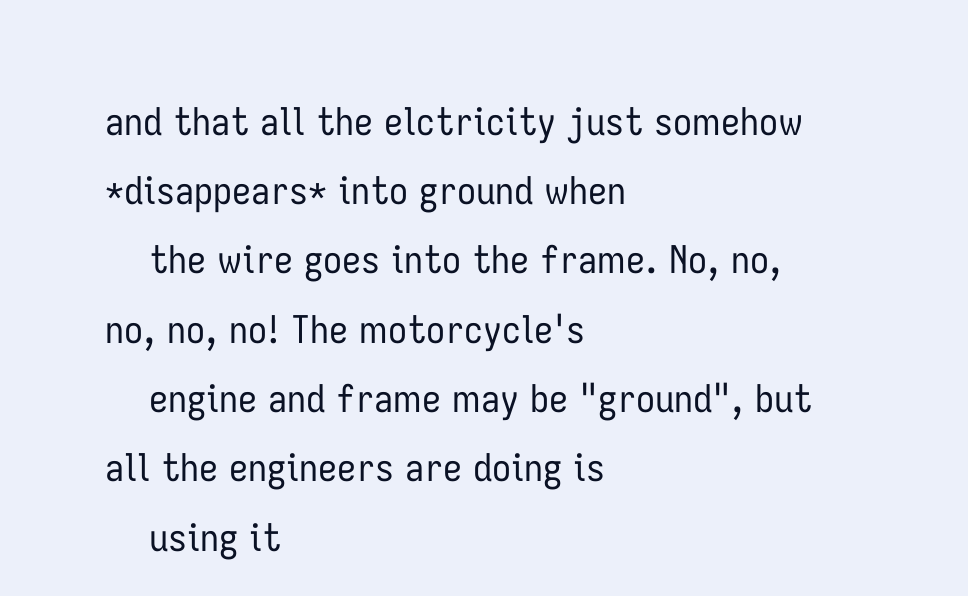and that all the elctricity just somehow *disappears* into ground when
    the wire goes into the frame. No, no, no, no, no! The motorcycle's
    engine and frame may be "ground", but all the engineers are doing is
    using it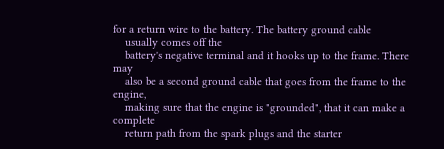for a return wire to the battery. The battery ground cable
    usually comes off the
    battery's negative terminal and it hooks up to the frame. There may
    also be a second ground cable that goes from the frame to the engine,
    making sure that the engine is "grounded", that it can make a complete
    return path from the spark plugs and the starter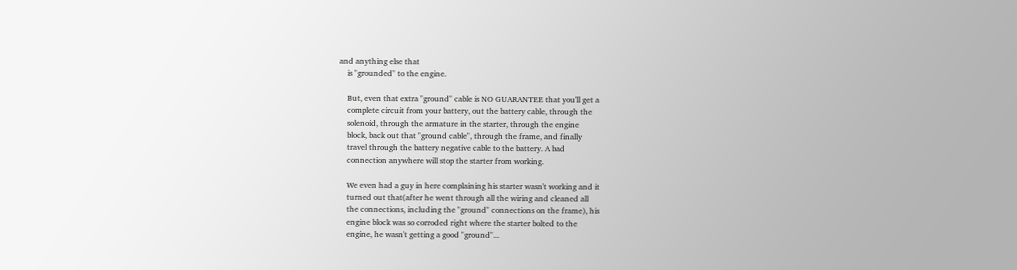and anything else that
    is "grounded" to the engine.

    But, even that extra "ground" cable is NO GUARANTEE that you'll get a
    complete circuit from your battery, out the battery cable, through the
    solenoid, through the armature in the starter, through the engine
    block, back out that "ground cable", through the frame, and finally
    travel through the battery negative cable to the battery. A bad
    connection anywhere will stop the starter from working.

    We even had a guy in here complaining his starter wasn't working and it
    turned out that(after he went through all the wiring and cleaned all
    the connections, including the "ground" connections on the frame), his
    engine block was so corroded right where the starter bolted to the
    engine, he wasn't getting a good "ground"...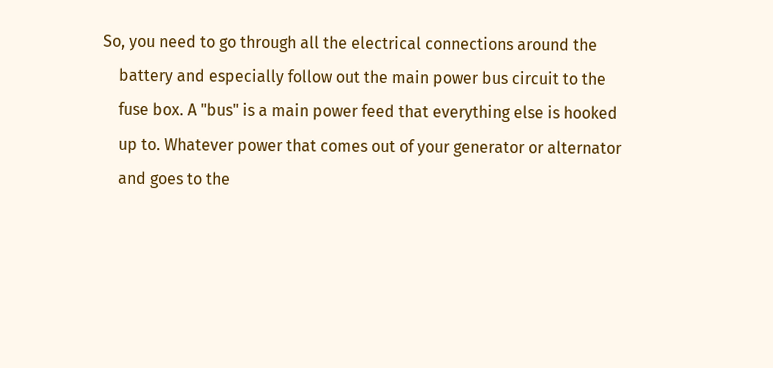So, you need to go through all the electrical connections around the
    battery and especially follow out the main power bus circuit to the
    fuse box. A "bus" is a main power feed that everything else is hooked
    up to. Whatever power that comes out of your generator or alternator
    and goes to the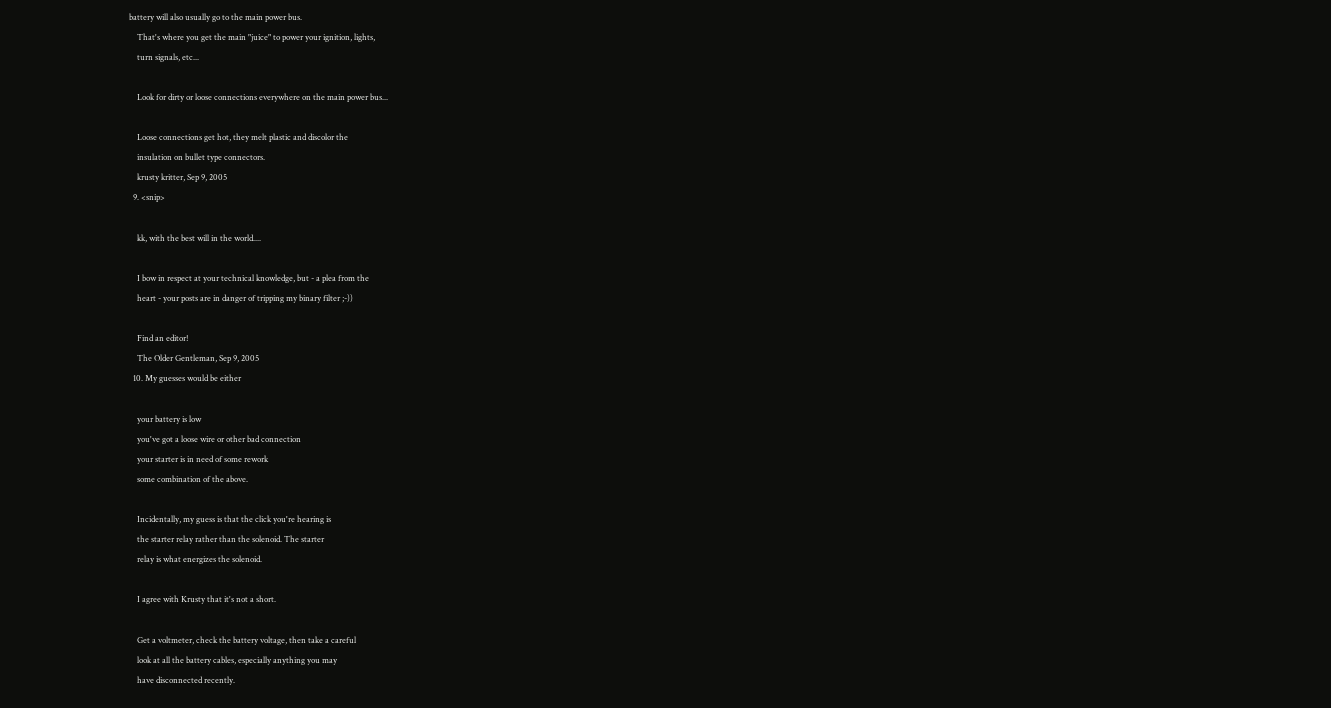battery will also usually go to the main power bus.
    That's where you get the main "juice" to power your ignition, lights,
    turn signals, etc...

    Look for dirty or loose connections everywhere on the main power bus...

    Loose connections get hot, they melt plastic and discolor the
    insulation on bullet type connectors.
    krusty kritter, Sep 9, 2005
  9. <snip>

    kk, with the best will in the world....

    I bow in respect at your technical knowledge, but - a plea from the
    heart - your posts are in danger of tripping my binary filter ;-))

    Find an editor!
    The Older Gentleman, Sep 9, 2005
  10. My guesses would be either

    your battery is low
    you've got a loose wire or other bad connection
    your starter is in need of some rework
    some combination of the above.

    Incidentally, my guess is that the click you're hearing is
    the starter relay rather than the solenoid. The starter
    relay is what energizes the solenoid.

    I agree with Krusty that it's not a short.

    Get a voltmeter, check the battery voltage, then take a careful
    look at all the battery cables, especially anything you may
    have disconnected recently.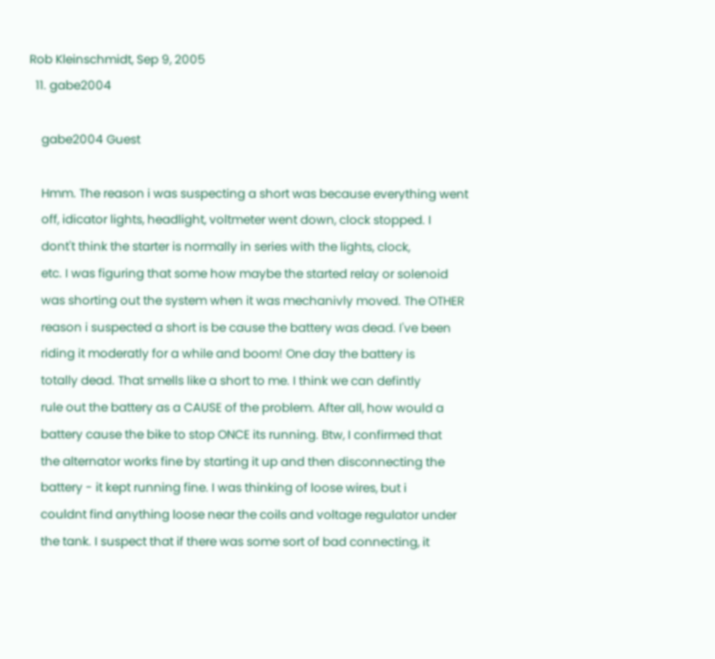Rob Kleinschmidt, Sep 9, 2005
  11. gabe2004

    gabe2004 Guest

    Hmm. The reason i was suspecting a short was because everything went
    off, idicator lights, headlight, voltmeter went down, clock stopped. I
    dont't think the starter is normally in series with the lights, clock,
    etc. I was figuring that some how maybe the started relay or solenoid
    was shorting out the system when it was mechanivly moved. The OTHER
    reason i suspected a short is be cause the battery was dead. I've been
    riding it moderatly for a while and boom! One day the battery is
    totally dead. That smells like a short to me. I think we can defintly
    rule out the battery as a CAUSE of the problem. After all, how would a
    battery cause the bike to stop ONCE its running. Btw, I confirmed that
    the alternator works fine by starting it up and then disconnecting the
    battery - it kept running fine. I was thinking of loose wires, but i
    couldnt find anything loose near the coils and voltage regulator under
    the tank. I suspect that if there was some sort of bad connecting, it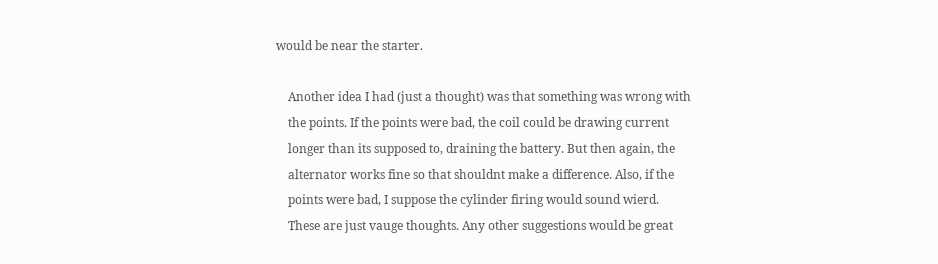would be near the starter.

    Another idea I had (just a thought) was that something was wrong with
    the points. If the points were bad, the coil could be drawing current
    longer than its supposed to, draining the battery. But then again, the
    alternator works fine so that shouldnt make a difference. Also, if the
    points were bad, I suppose the cylinder firing would sound wierd.
    These are just vauge thoughts. Any other suggestions would be great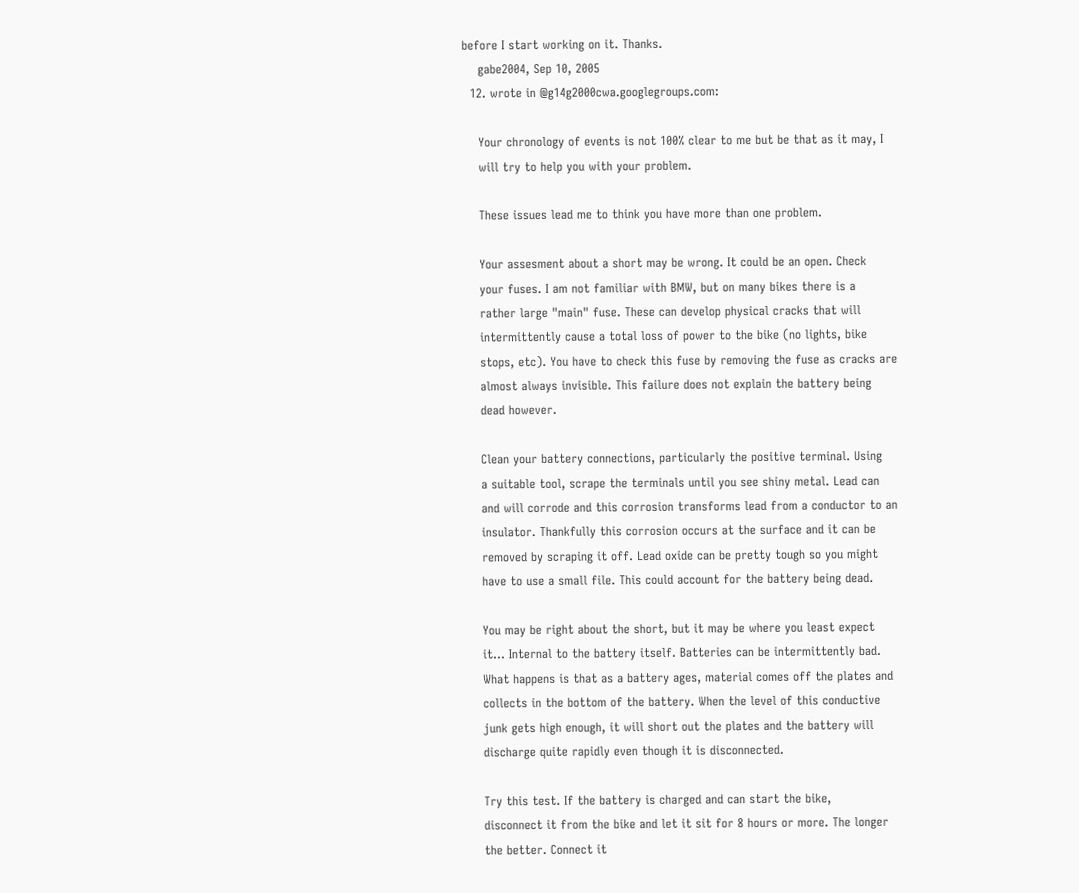before I start working on it. Thanks.
    gabe2004, Sep 10, 2005
  12. wrote in @g14g2000cwa.googlegroups.com:

    Your chronology of events is not 100% clear to me but be that as it may, I
    will try to help you with your problem.

    These issues lead me to think you have more than one problem.

    Your assesment about a short may be wrong. It could be an open. Check
    your fuses. I am not familiar with BMW, but on many bikes there is a
    rather large "main" fuse. These can develop physical cracks that will
    intermittently cause a total loss of power to the bike (no lights, bike
    stops, etc). You have to check this fuse by removing the fuse as cracks are
    almost always invisible. This failure does not explain the battery being
    dead however.

    Clean your battery connections, particularly the positive terminal. Using
    a suitable tool, scrape the terminals until you see shiny metal. Lead can
    and will corrode and this corrosion transforms lead from a conductor to an
    insulator. Thankfully this corrosion occurs at the surface and it can be
    removed by scraping it off. Lead oxide can be pretty tough so you might
    have to use a small file. This could account for the battery being dead.

    You may be right about the short, but it may be where you least expect
    it... Internal to the battery itself. Batteries can be intermittently bad.
    What happens is that as a battery ages, material comes off the plates and
    collects in the bottom of the battery. When the level of this conductive
    junk gets high enough, it will short out the plates and the battery will
    discharge quite rapidly even though it is disconnected.

    Try this test. If the battery is charged and can start the bike,
    disconnect it from the bike and let it sit for 8 hours or more. The longer
    the better. Connect it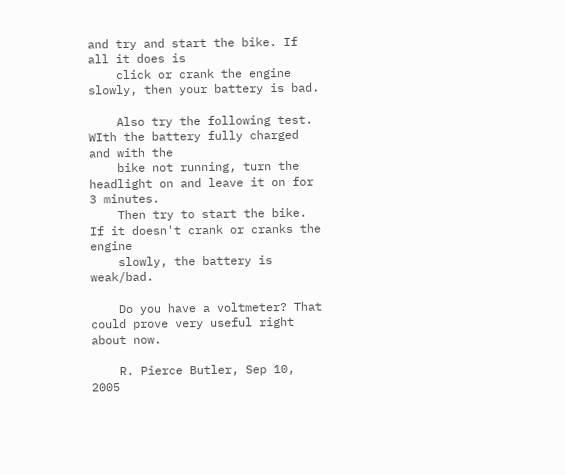and try and start the bike. If all it does is
    click or crank the engine slowly, then your battery is bad.

    Also try the following test. WIth the battery fully charged and with the
    bike not running, turn the headlight on and leave it on for 3 minutes.
    Then try to start the bike. If it doesn't crank or cranks the engine
    slowly, the battery is weak/bad.

    Do you have a voltmeter? That could prove very useful right about now.

    R. Pierce Butler, Sep 10, 2005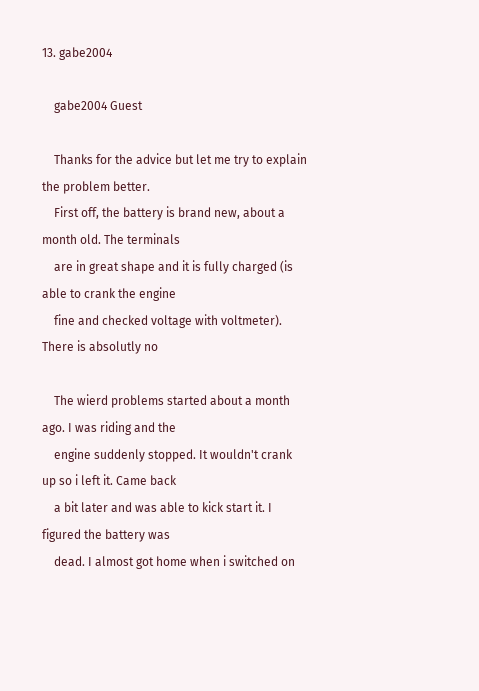13. gabe2004

    gabe2004 Guest

    Thanks for the advice but let me try to explain the problem better.
    First off, the battery is brand new, about a month old. The terminals
    are in great shape and it is fully charged (is able to crank the engine
    fine and checked voltage with voltmeter). There is absolutly no

    The wierd problems started about a month ago. I was riding and the
    engine suddenly stopped. It wouldn't crank up so i left it. Came back
    a bit later and was able to kick start it. I figured the battery was
    dead. I almost got home when i switched on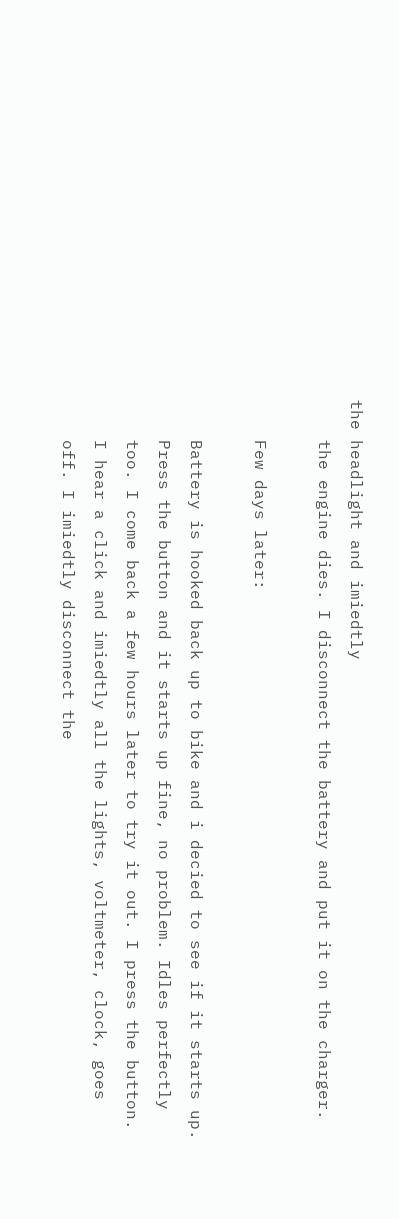the headlight and imiedtly
    the engine dies. I disconnect the battery and put it on the charger.

    Few days later:

    Battery is hooked back up to bike and i decied to see if it starts up.
    Press the button and it starts up fine, no problem. Idles perfectly
    too. I come back a few hours later to try it out. I press the button.
    I hear a click and imiedtly all the lights, voltmeter, clock, goes
    off. I imiedtly disconnect the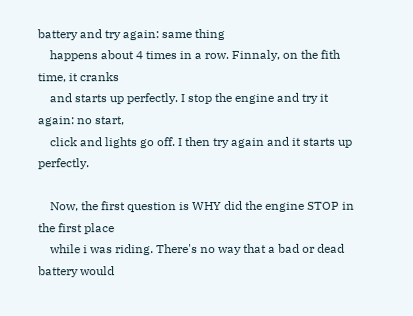battery and try again: same thing
    happens about 4 times in a row. Finnaly, on the fith time, it cranks
    and starts up perfectly. I stop the engine and try it again: no start,
    click and lights go off. I then try again and it starts up perfectly.

    Now, the first question is WHY did the engine STOP in the first place
    while i was riding. There's no way that a bad or dead battery would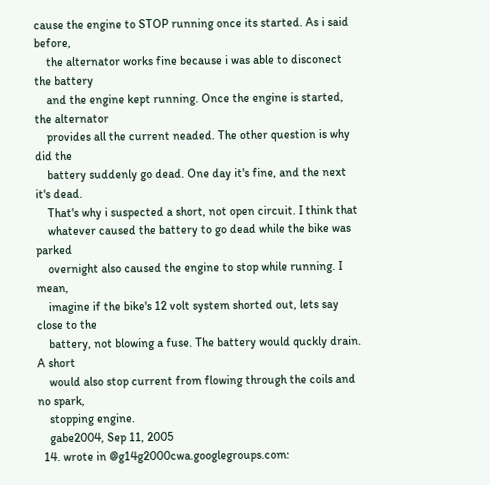cause the engine to STOP running once its started. As i said before,
    the alternator works fine because i was able to disconect the battery
    and the engine kept running. Once the engine is started, the alternator
    provides all the current neaded. The other question is why did the
    battery suddenly go dead. One day it's fine, and the next it's dead.
    That's why i suspected a short, not open circuit. I think that
    whatever caused the battery to go dead while the bike was parked
    overnight also caused the engine to stop while running. I mean,
    imagine if the bike's 12 volt system shorted out, lets say close to the
    battery, not blowing a fuse. The battery would quckly drain. A short
    would also stop current from flowing through the coils and no spark,
    stopping engine.
    gabe2004, Sep 11, 2005
  14. wrote in @g14g2000cwa.googlegroups.com: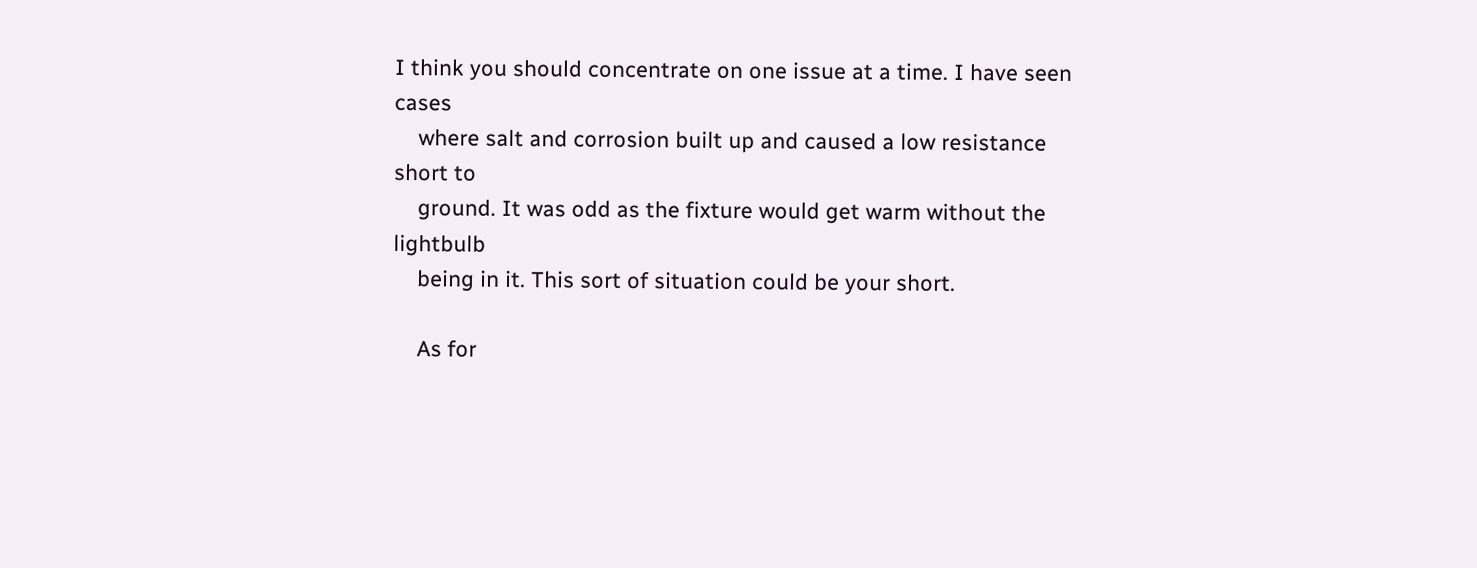I think you should concentrate on one issue at a time. I have seen cases
    where salt and corrosion built up and caused a low resistance short to
    ground. It was odd as the fixture would get warm without the lightbulb
    being in it. This sort of situation could be your short.

    As for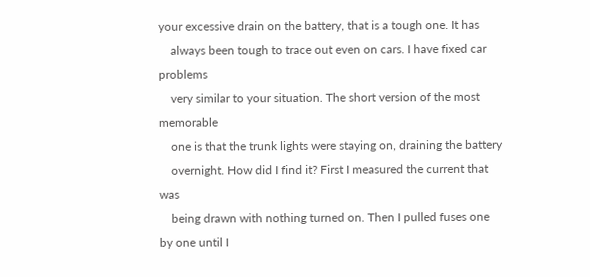your excessive drain on the battery, that is a tough one. It has
    always been tough to trace out even on cars. I have fixed car problems
    very similar to your situation. The short version of the most memorable
    one is that the trunk lights were staying on, draining the battery
    overnight. How did I find it? First I measured the current that was
    being drawn with nothing turned on. Then I pulled fuses one by one until I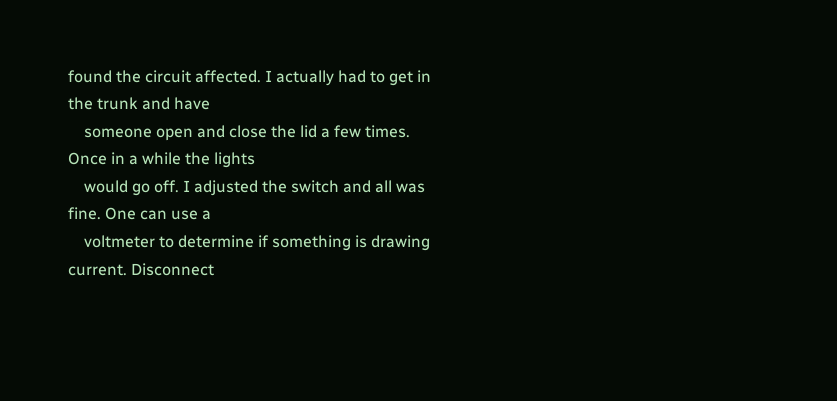found the circuit affected. I actually had to get in the trunk and have
    someone open and close the lid a few times. Once in a while the lights
    would go off. I adjusted the switch and all was fine. One can use a
    voltmeter to determine if something is drawing current. Disconnect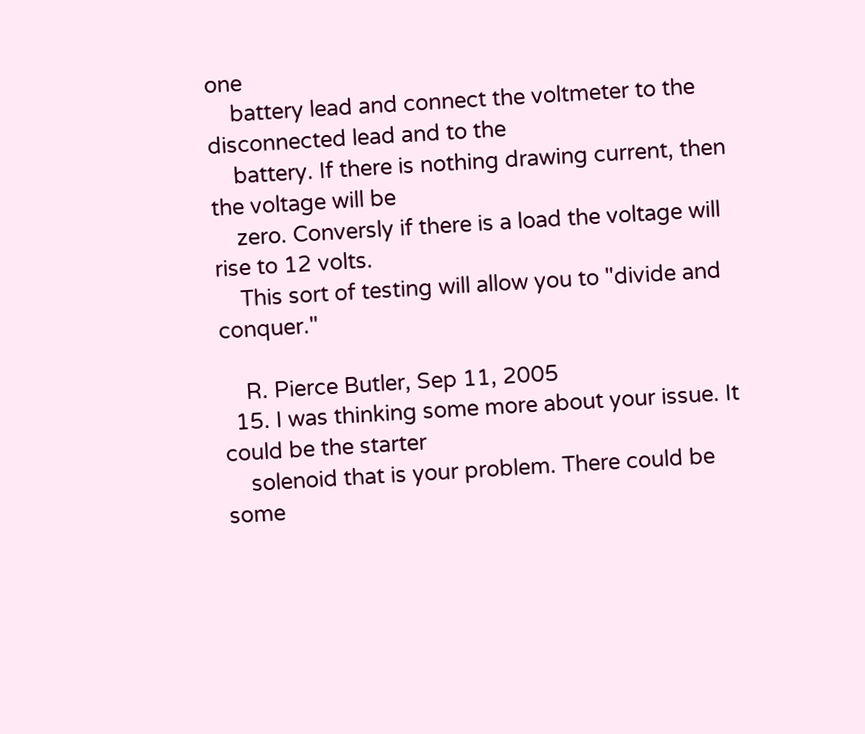one
    battery lead and connect the voltmeter to the disconnected lead and to the
    battery. If there is nothing drawing current, then the voltage will be
    zero. Conversly if there is a load the voltage will rise to 12 volts.
    This sort of testing will allow you to "divide and conquer."

    R. Pierce Butler, Sep 11, 2005
  15. I was thinking some more about your issue. It could be the starter
    solenoid that is your problem. There could be some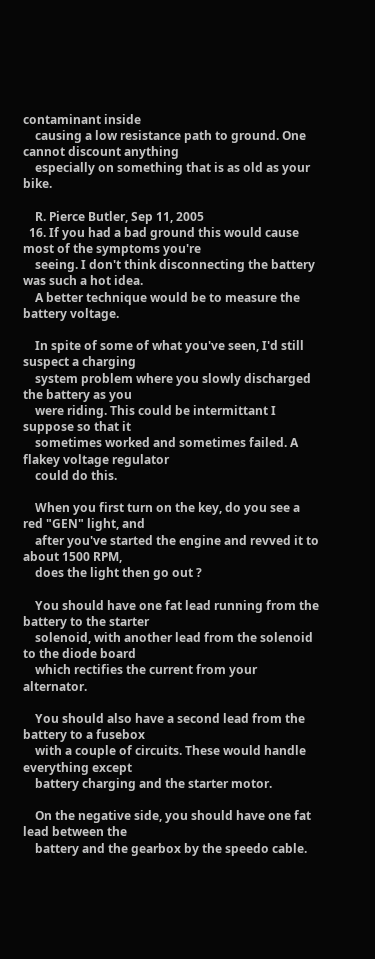contaminant inside
    causing a low resistance path to ground. One cannot discount anything
    especially on something that is as old as your bike.

    R. Pierce Butler, Sep 11, 2005
  16. If you had a bad ground this would cause most of the symptoms you're
    seeing. I don't think disconnecting the battery was such a hot idea.
    A better technique would be to measure the battery voltage.

    In spite of some of what you've seen, I'd still suspect a charging
    system problem where you slowly discharged the battery as you
    were riding. This could be intermittant I suppose so that it
    sometimes worked and sometimes failed. A flakey voltage regulator
    could do this.

    When you first turn on the key, do you see a red "GEN" light, and
    after you've started the engine and revved it to about 1500 RPM,
    does the light then go out ?

    You should have one fat lead running from the battery to the starter
    solenoid, with another lead from the solenoid to the diode board
    which rectifies the current from your alternator.

    You should also have a second lead from the battery to a fusebox
    with a couple of circuits. These would handle everything except
    battery charging and the starter motor.

    On the negative side, you should have one fat lead between the
    battery and the gearbox by the speedo cable.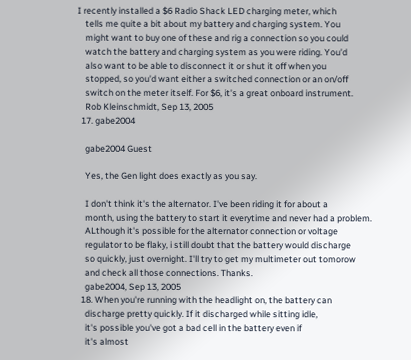I recently installed a $6 Radio Shack LED charging meter, which
    tells me quite a bit about my battery and charging system. You
    might want to buy one of these and rig a connection so you could
    watch the battery and charging system as you were riding. You'd
    also want to be able to disconnect it or shut it off when you
    stopped, so you'd want either a switched connection or an on/off
    switch on the meter itself. For $6, it's a great onboard instrument.
    Rob Kleinschmidt, Sep 13, 2005
  17. gabe2004

    gabe2004 Guest

    Yes, the Gen light does exactly as you say.

    I don't think it's the alternator. I've been riding it for about a
    month, using the battery to start it everytime and never had a problem.
    ALthough it's possible for the alternator connection or voltage
    regulator to be flaky, i still doubt that the battery would discharge
    so quickly, just overnight. I'll try to get my multimeter out tomorow
    and check all those connections. Thanks.
    gabe2004, Sep 13, 2005
  18. When you're running with the headlight on, the battery can
    discharge pretty quickly. If it discharged while sitting idle,
    it's possible you've got a bad cell in the battery even if
    it's almost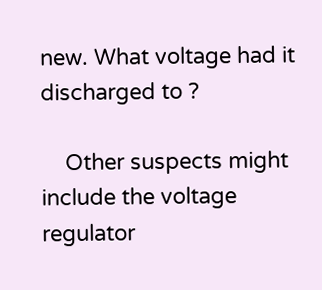new. What voltage had it discharged to ?

    Other suspects might include the voltage regulator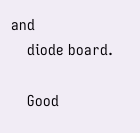and
    diode board.

    Good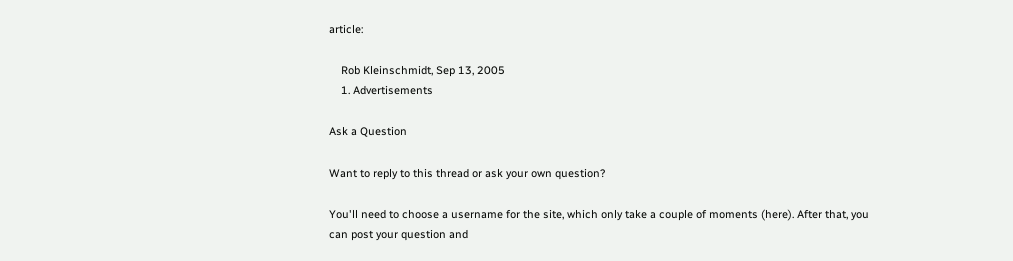article:

    Rob Kleinschmidt, Sep 13, 2005
    1. Advertisements

Ask a Question

Want to reply to this thread or ask your own question?

You'll need to choose a username for the site, which only take a couple of moments (here). After that, you can post your question and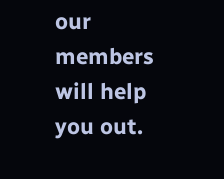our members will help you out.